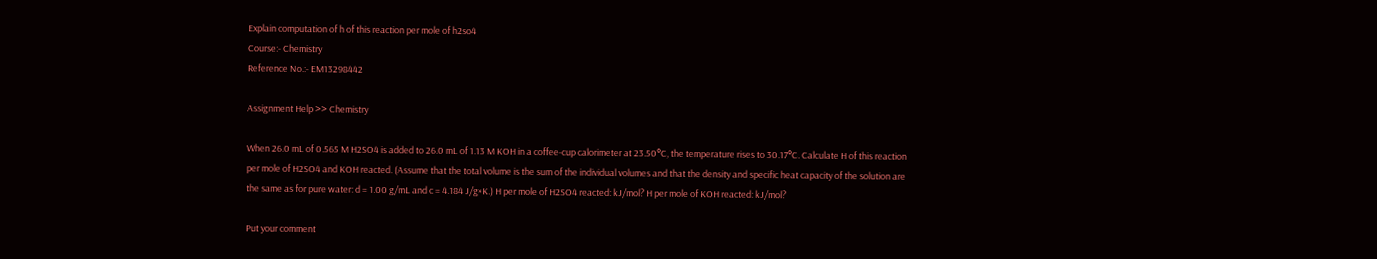Explain computation of h of this reaction per mole of h2so4
Course:- Chemistry
Reference No.:- EM13298442

Assignment Help >> Chemistry

When 26.0 mL of 0.565 M H2SO4 is added to 26.0 mL of 1.13 M KOH in a coffee-cup calorimeter at 23.50°C, the temperature rises to 30.17°C. Calculate H of this reaction per mole of H2SO4 and KOH reacted. (Assume that the total volume is the sum of the individual volumes and that the density and specific heat capacity of the solution are the same as for pure water: d = 1.00 g/mL and c = 4.184 J/g×K.) H per mole of H2SO4 reacted: kJ/mol? H per mole of KOH reacted: kJ/mol?

Put your comment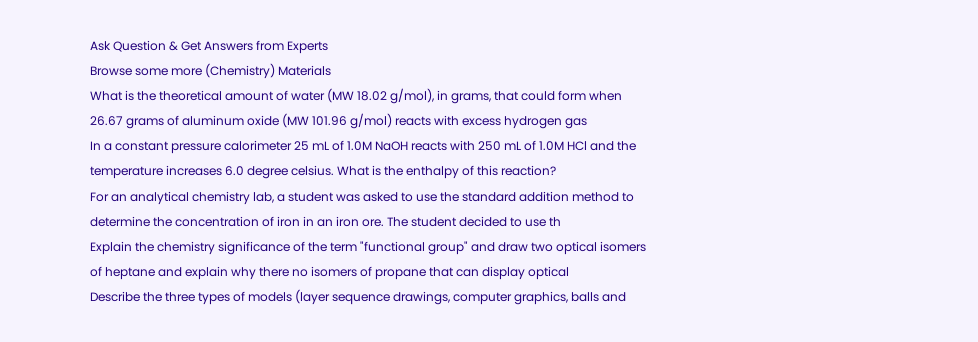Ask Question & Get Answers from Experts
Browse some more (Chemistry) Materials
What is the theoretical amount of water (MW 18.02 g/mol), in grams, that could form when 26.67 grams of aluminum oxide (MW 101.96 g/mol) reacts with excess hydrogen gas
In a constant pressure calorimeter 25 mL of 1.0M NaOH reacts with 250 mL of 1.0M HCl and the temperature increases 6.0 degree celsius. What is the enthalpy of this reaction?
For an analytical chemistry lab, a student was asked to use the standard addition method to determine the concentration of iron in an iron ore. The student decided to use th
Explain the chemistry significance of the term "functional group" and draw two optical isomers of heptane and explain why there no isomers of propane that can display optical
Describe the three types of models (layer sequence drawings, computer graphics, balls and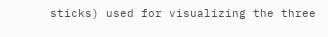sticks) used for visualizing the three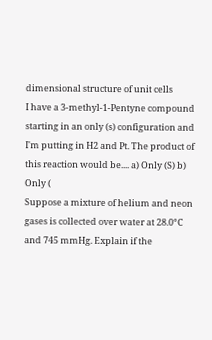dimensional structure of unit cells
I have a 3-methyl-1-Pentyne compound starting in an only (s) configuration and I'm putting in H2 and Pt. The product of this reaction would be.... a) Only (S) b) Only (
Suppose a mixture of helium and neon gases is collected over water at 28.0°C and 745 mmHg. Explain if the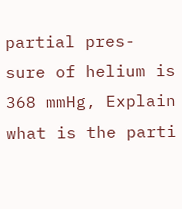partial pres- sure of helium is 368 mmHg, Explain what is the parti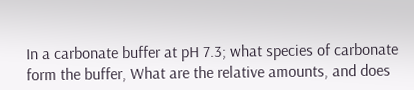In a carbonate buffer at pH 7.3; what species of carbonate form the buffer, What are the relative amounts, and does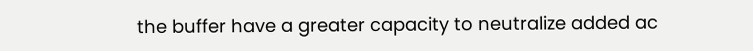the buffer have a greater capacity to neutralize added ac